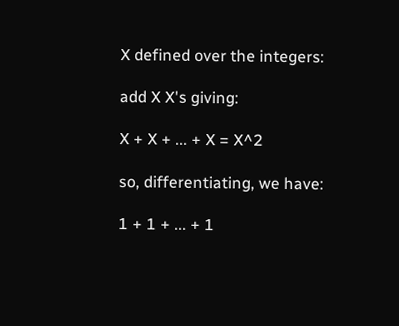X defined over the integers:

add X X's giving:

X + X + ... + X = X^2

so, differentiating, we have:

1 + 1 + ... + 1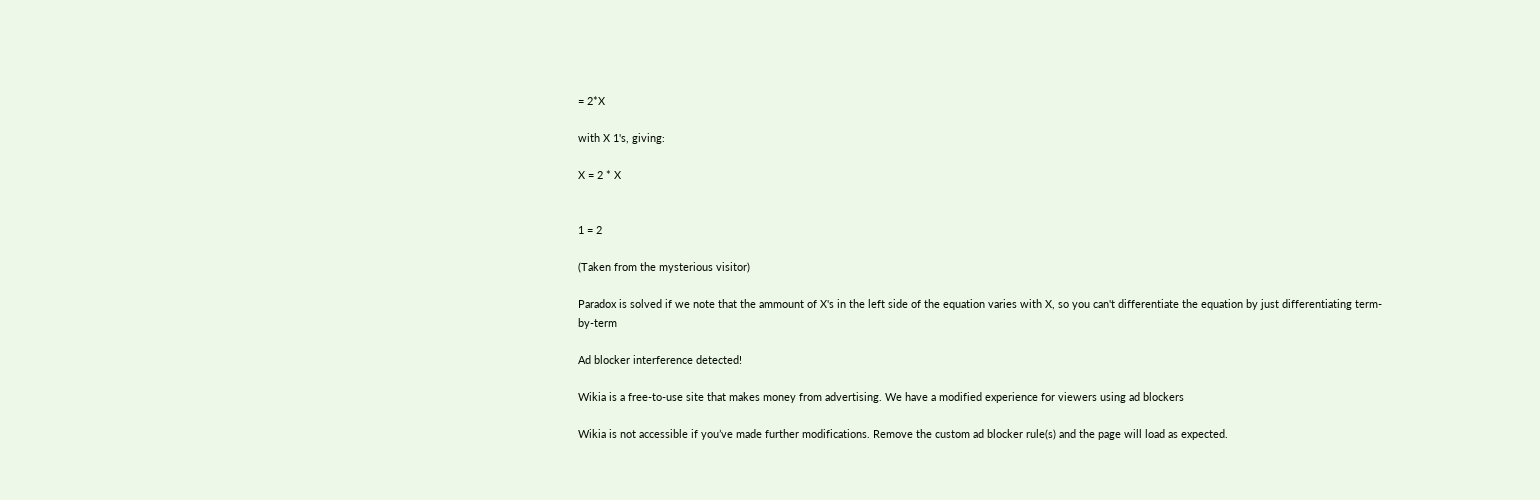= 2*X

with X 1's, giving:

X = 2 * X


1 = 2

(Taken from the mysterious visitor)

Paradox is solved if we note that the ammount of X's in the left side of the equation varies with X, so you can't differentiate the equation by just differentiating term-by-term

Ad blocker interference detected!

Wikia is a free-to-use site that makes money from advertising. We have a modified experience for viewers using ad blockers

Wikia is not accessible if you’ve made further modifications. Remove the custom ad blocker rule(s) and the page will load as expected.